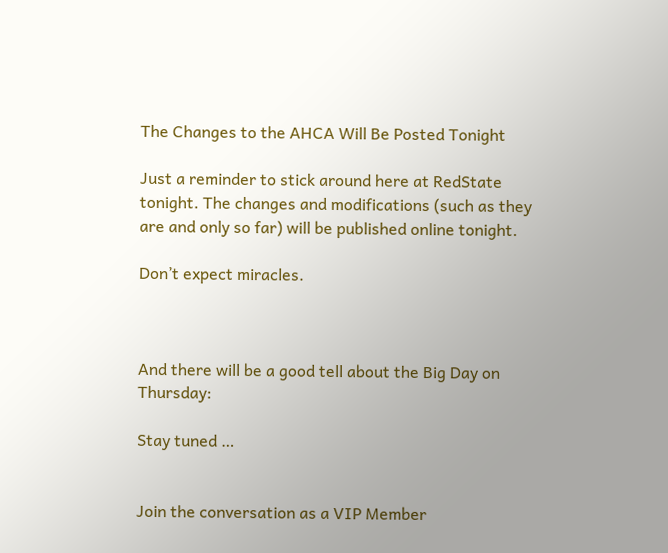The Changes to the AHCA Will Be Posted Tonight

Just a reminder to stick around here at RedState tonight. The changes and modifications (such as they are and only so far) will be published online tonight.

Don’t expect miracles.



And there will be a good tell about the Big Day on Thursday:

Stay tuned …


Join the conversation as a VIP Member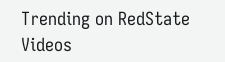Trending on RedState Videos